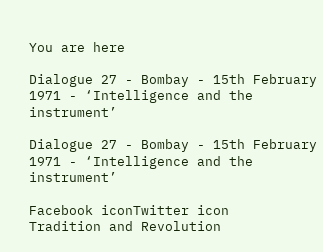You are here

Dialogue 27 - Bombay - 15th February 1971 - ‘Intelligence and the instrument’

Dialogue 27 - Bombay - 15th February 1971 - ‘Intelligence and the instrument’

Facebook iconTwitter icon
Tradition and Revolution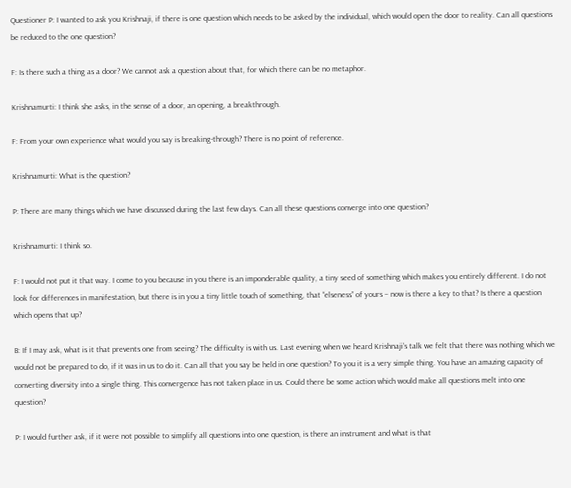Questioner P: I wanted to ask you Krishnaji, if there is one question which needs to be asked by the individual, which would open the door to reality. Can all questions be reduced to the one question?

F: Is there such a thing as a door? We cannot ask a question about that, for which there can be no metaphor.

Krishnamurti: I think she asks, in the sense of a door, an opening, a breakthrough.

F: From your own experience what would you say is breaking-through? There is no point of reference.

Krishnamurti: What is the question?

P: There are many things which we have discussed during the last few days. Can all these questions converge into one question?

Krishnamurti: I think so.

F: I would not put it that way. I come to you because in you there is an imponderable quality, a tiny seed of something which makes you entirely different. I do not look for differences in manifestation, but there is in you a tiny little touch of something, that “elseness” of yours – now is there a key to that? Is there a question which opens that up?

B: If I may ask, what is it that prevents one from seeing? The difficulty is with us. Last evening when we heard Krishnaji’s talk we felt that there was nothing which we would not be prepared to do, if it was in us to do it. Can all that you say be held in one question? To you it is a very simple thing. You have an amazing capacity of converting diversity into a single thing. This convergence has not taken place in us. Could there be some action which would make all questions melt into one question?

P: I would further ask, if it were not possible to simplify all questions into one question, is there an instrument and what is that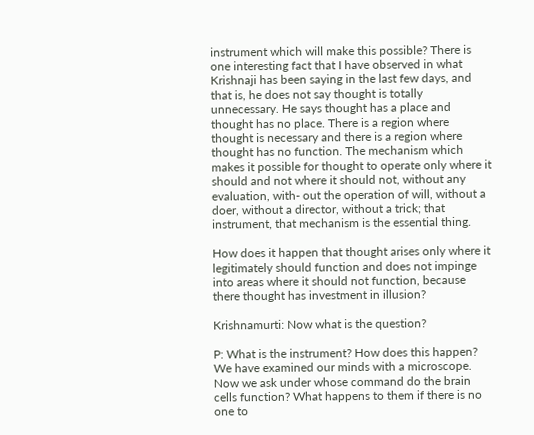instrument which will make this possible? There is one interesting fact that I have observed in what Krishnaji has been saying in the last few days, and that is, he does not say thought is totally unnecessary. He says thought has a place and thought has no place. There is a region where thought is necessary and there is a region where thought has no function. The mechanism which makes it possible for thought to operate only where it should and not where it should not, without any evaluation, with- out the operation of will, without a doer, without a director, without a trick; that instrument, that mechanism is the essential thing.

How does it happen that thought arises only where it legitimately should function and does not impinge into areas where it should not function, because there thought has investment in illusion?

Krishnamurti: Now what is the question?

P: What is the instrument? How does this happen? We have examined our minds with a microscope. Now we ask under whose command do the brain cells function? What happens to them if there is no one to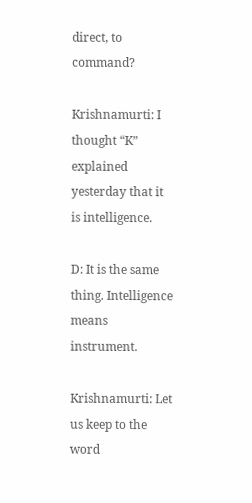direct, to command?

Krishnamurti: I thought “K” explained yesterday that it is intelligence.

D: It is the same thing. Intelligence means instrument.

Krishnamurti: Let us keep to the word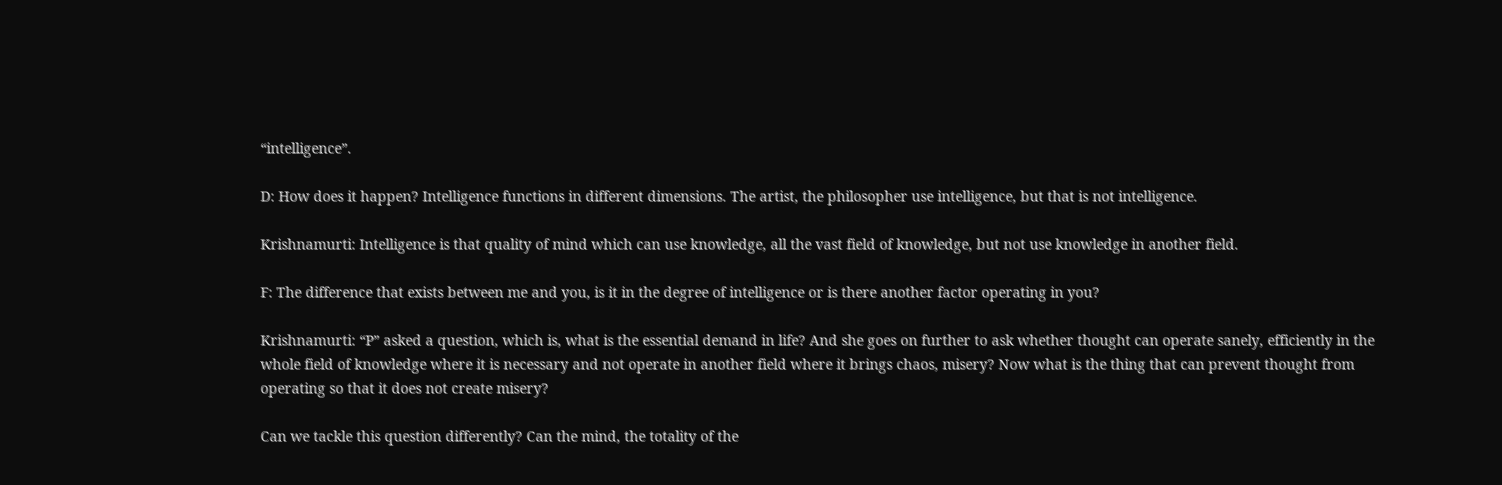“intelligence”.

D: How does it happen? Intelligence functions in different dimensions. The artist, the philosopher use intelligence, but that is not intelligence.

Krishnamurti: Intelligence is that quality of mind which can use knowledge, all the vast field of knowledge, but not use knowledge in another field.

F: The difference that exists between me and you, is it in the degree of intelligence or is there another factor operating in you?

Krishnamurti: “P” asked a question, which is, what is the essential demand in life? And she goes on further to ask whether thought can operate sanely, efficiently in the whole field of knowledge where it is necessary and not operate in another field where it brings chaos, misery? Now what is the thing that can prevent thought from operating so that it does not create misery?

Can we tackle this question differently? Can the mind, the totality of the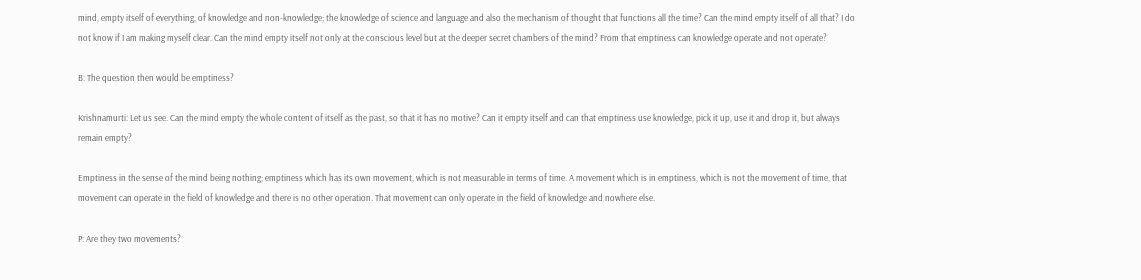mind, empty itself of everything, of knowledge and non-knowledge; the knowledge of science and language and also the mechanism of thought that functions all the time? Can the mind empty itself of all that? I do not know if I am making myself clear. Can the mind empty itself not only at the conscious level but at the deeper secret chambers of the mind? From that emptiness can knowledge operate and not operate?

B: The question then would be emptiness?

Krishnamurti: Let us see. Can the mind empty the whole content of itself as the past, so that it has no motive? Can it empty itself and can that emptiness use knowledge, pick it up, use it and drop it, but always remain empty?

Emptiness in the sense of the mind being nothing; emptiness which has its own movement, which is not measurable in terms of time. A movement which is in emptiness, which is not the movement of time, that movement can operate in the field of knowledge and there is no other operation. That movement can only operate in the field of knowledge and nowhere else.

P: Are they two movements?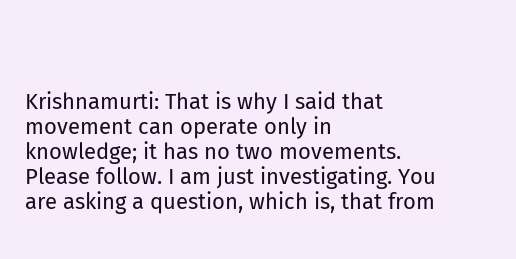Krishnamurti: That is why I said that movement can operate only in knowledge; it has no two movements. Please follow. I am just investigating. You are asking a question, which is, that from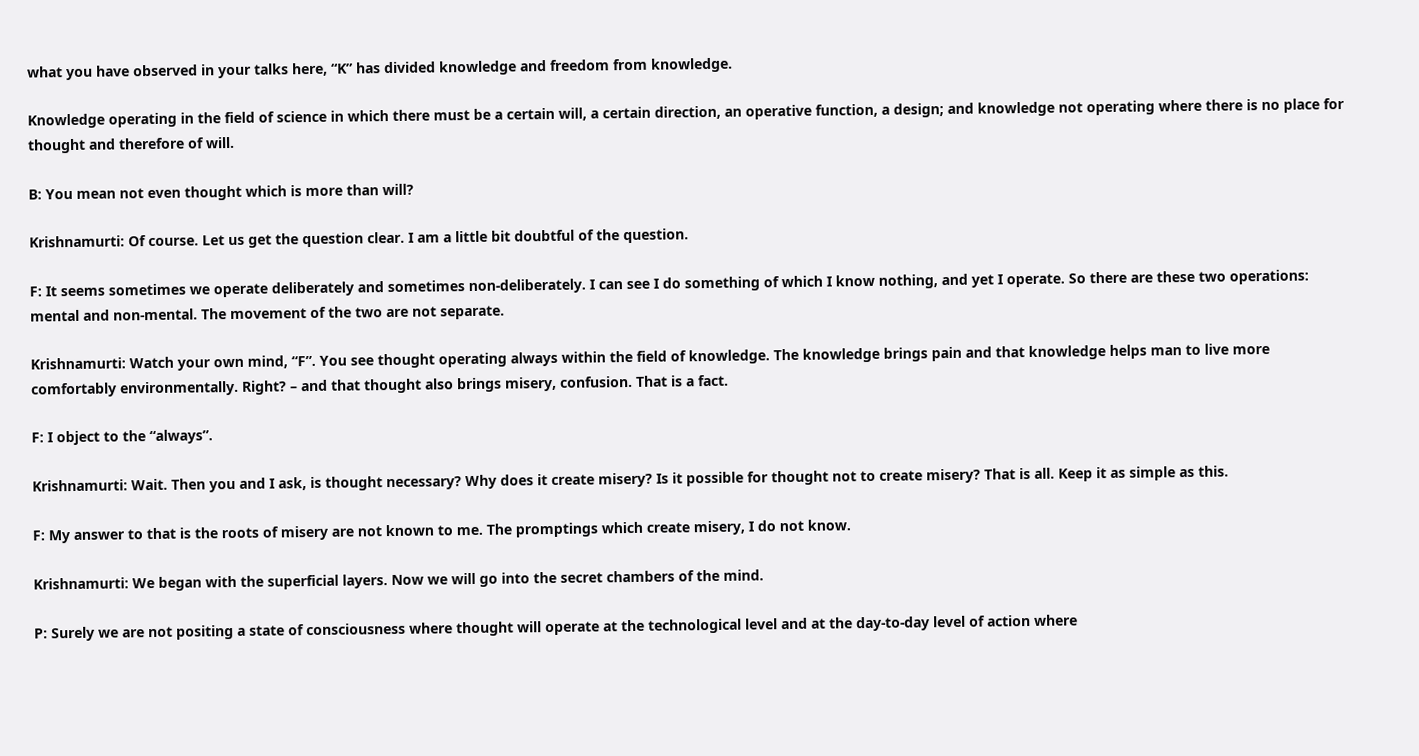what you have observed in your talks here, “K” has divided knowledge and freedom from knowledge.

Knowledge operating in the field of science in which there must be a certain will, a certain direction, an operative function, a design; and knowledge not operating where there is no place for thought and therefore of will.

B: You mean not even thought which is more than will?

Krishnamurti: Of course. Let us get the question clear. I am a little bit doubtful of the question.

F: It seems sometimes we operate deliberately and sometimes non-deliberately. I can see I do something of which I know nothing, and yet I operate. So there are these two operations: mental and non-mental. The movement of the two are not separate.

Krishnamurti: Watch your own mind, “F”. You see thought operating always within the field of knowledge. The knowledge brings pain and that knowledge helps man to live more comfortably environmentally. Right? – and that thought also brings misery, confusion. That is a fact.

F: I object to the “always”.

Krishnamurti: Wait. Then you and I ask, is thought necessary? Why does it create misery? Is it possible for thought not to create misery? That is all. Keep it as simple as this.

F: My answer to that is the roots of misery are not known to me. The promptings which create misery, I do not know.

Krishnamurti: We began with the superficial layers. Now we will go into the secret chambers of the mind.

P: Surely we are not positing a state of consciousness where thought will operate at the technological level and at the day-to-day level of action where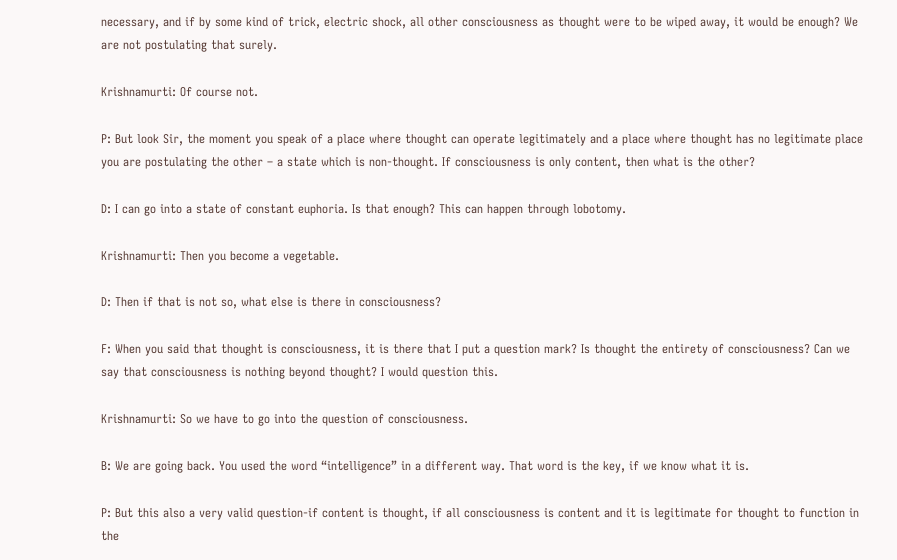necessary, and if by some kind of trick, electric shock, all other consciousness as thought were to be wiped away, it would be enough? We are not postulating that surely.

Krishnamurti: Of course not.

P: But look Sir, the moment you speak of a place where thought can operate legitimately and a place where thought has no legitimate place you are postulating the other – a state which is non-thought. If consciousness is only content, then what is the other?

D: I can go into a state of constant euphoria. Is that enough? This can happen through lobotomy.

Krishnamurti: Then you become a vegetable.

D: Then if that is not so, what else is there in consciousness?

F: When you said that thought is consciousness, it is there that I put a question mark? Is thought the entirety of consciousness? Can we say that consciousness is nothing beyond thought? I would question this.

Krishnamurti: So we have to go into the question of consciousness.

B: We are going back. You used the word “intelligence” in a different way. That word is the key, if we know what it is.

P: But this also a very valid question-if content is thought, if all consciousness is content and it is legitimate for thought to function in the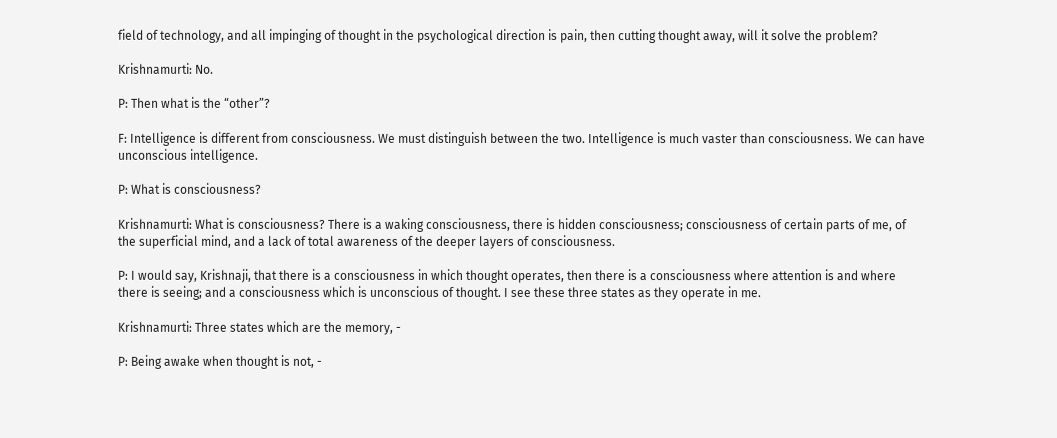field of technology, and all impinging of thought in the psychological direction is pain, then cutting thought away, will it solve the problem?

Krishnamurti: No.

P: Then what is the “other”?

F: Intelligence is different from consciousness. We must distinguish between the two. Intelligence is much vaster than consciousness. We can have unconscious intelligence.

P: What is consciousness?

Krishnamurti: What is consciousness? There is a waking consciousness, there is hidden consciousness; consciousness of certain parts of me, of the superficial mind, and a lack of total awareness of the deeper layers of consciousness.

P: I would say, Krishnaji, that there is a consciousness in which thought operates, then there is a consciousness where attention is and where there is seeing; and a consciousness which is unconscious of thought. I see these three states as they operate in me.

Krishnamurti: Three states which are the memory, -

P: Being awake when thought is not, -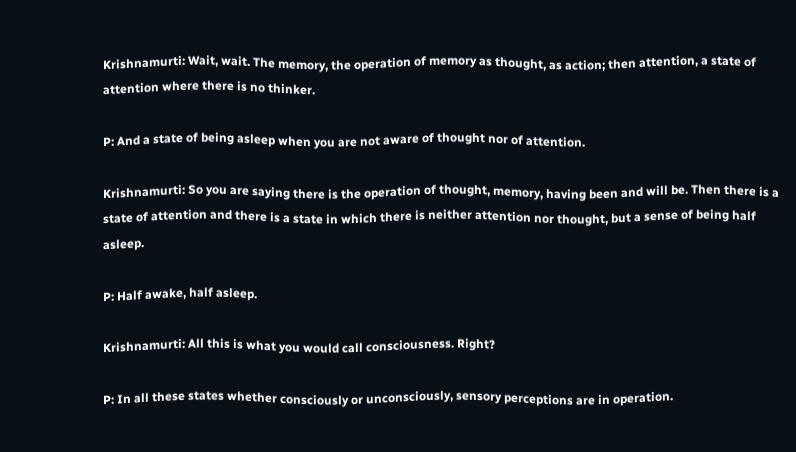Krishnamurti: Wait, wait. The memory, the operation of memory as thought, as action; then attention, a state of attention where there is no thinker.

P: And a state of being asleep when you are not aware of thought nor of attention.

Krishnamurti: So you are saying there is the operation of thought, memory, having been and will be. Then there is a state of attention and there is a state in which there is neither attention nor thought, but a sense of being half asleep.

P: Half awake, half asleep.

Krishnamurti: All this is what you would call consciousness. Right?

P: In all these states whether consciously or unconsciously, sensory perceptions are in operation.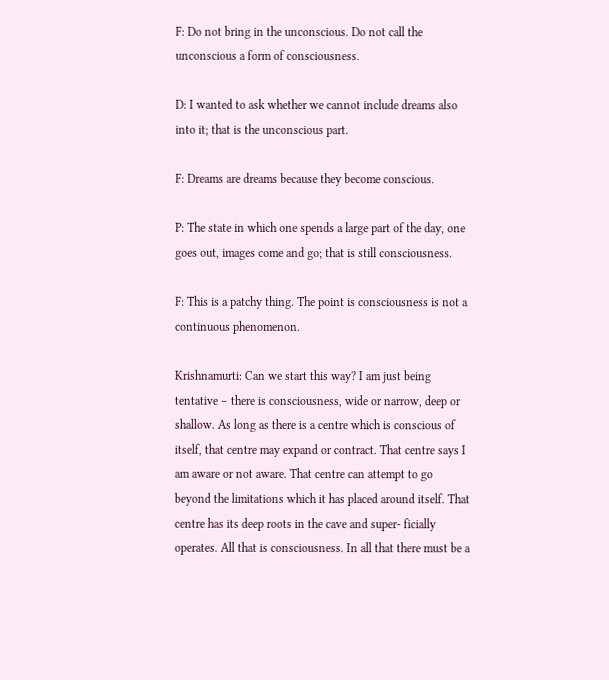F: Do not bring in the unconscious. Do not call the unconscious a form of consciousness.

D: I wanted to ask whether we cannot include dreams also into it; that is the unconscious part.

F: Dreams are dreams because they become conscious.

P: The state in which one spends a large part of the day, one goes out, images come and go; that is still consciousness.

F: This is a patchy thing. The point is consciousness is not a continuous phenomenon.

Krishnamurti: Can we start this way? I am just being tentative – there is consciousness, wide or narrow, deep or shallow. As long as there is a centre which is conscious of itself, that centre may expand or contract. That centre says I am aware or not aware. That centre can attempt to go beyond the limitations which it has placed around itself. That centre has its deep roots in the cave and super- ficially operates. All that is consciousness. In all that there must be a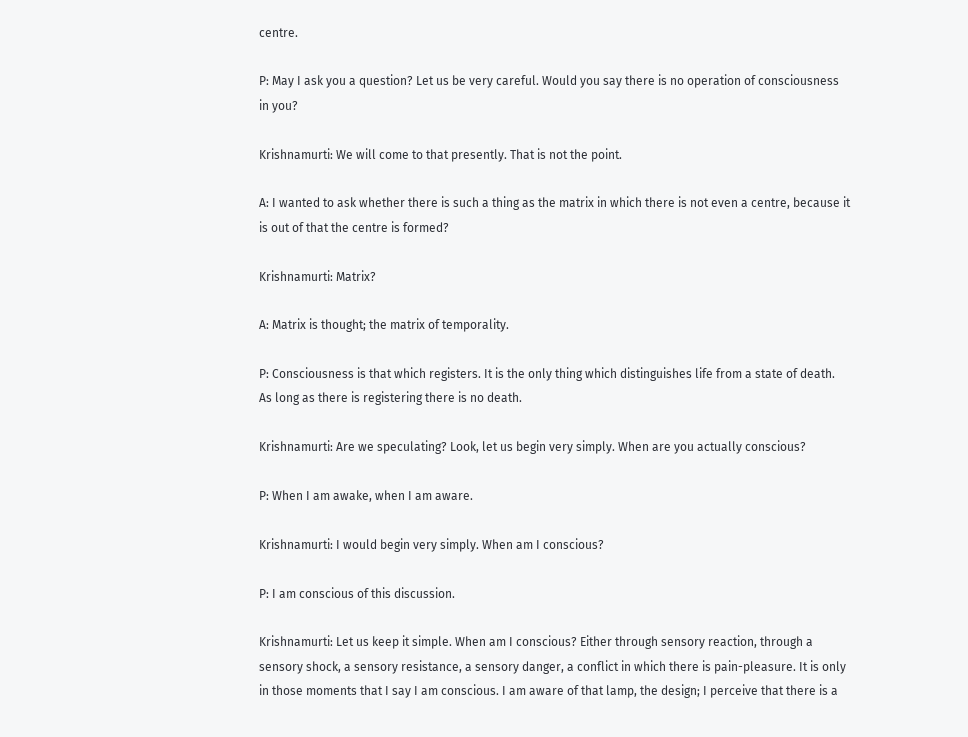centre.

P: May I ask you a question? Let us be very careful. Would you say there is no operation of consciousness in you?

Krishnamurti: We will come to that presently. That is not the point.

A: I wanted to ask whether there is such a thing as the matrix in which there is not even a centre, because it is out of that the centre is formed?

Krishnamurti: Matrix?

A: Matrix is thought; the matrix of temporality.

P: Consciousness is that which registers. It is the only thing which distinguishes life from a state of death. As long as there is registering there is no death.

Krishnamurti: Are we speculating? Look, let us begin very simply. When are you actually conscious?

P: When I am awake, when I am aware.

Krishnamurti: I would begin very simply. When am I conscious?

P: I am conscious of this discussion.

Krishnamurti: Let us keep it simple. When am I conscious? Either through sensory reaction, through a sensory shock, a sensory resistance, a sensory danger, a conflict in which there is pain-pleasure. It is only in those moments that I say I am conscious. I am aware of that lamp, the design; I perceive that there is a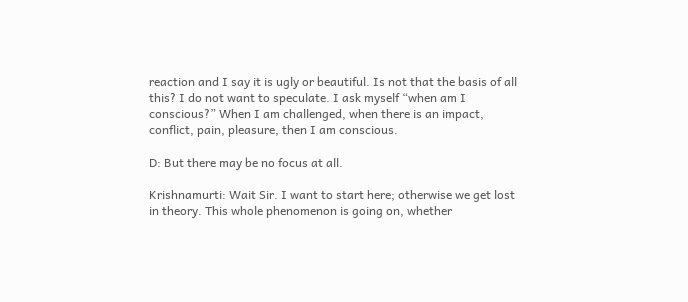reaction and I say it is ugly or beautiful. Is not that the basis of all this? I do not want to speculate. I ask myself “when am I conscious?” When I am challenged, when there is an impact, conflict, pain, pleasure, then I am conscious.

D: But there may be no focus at all.

Krishnamurti: Wait Sir. I want to start here; otherwise we get lost in theory. This whole phenomenon is going on, whether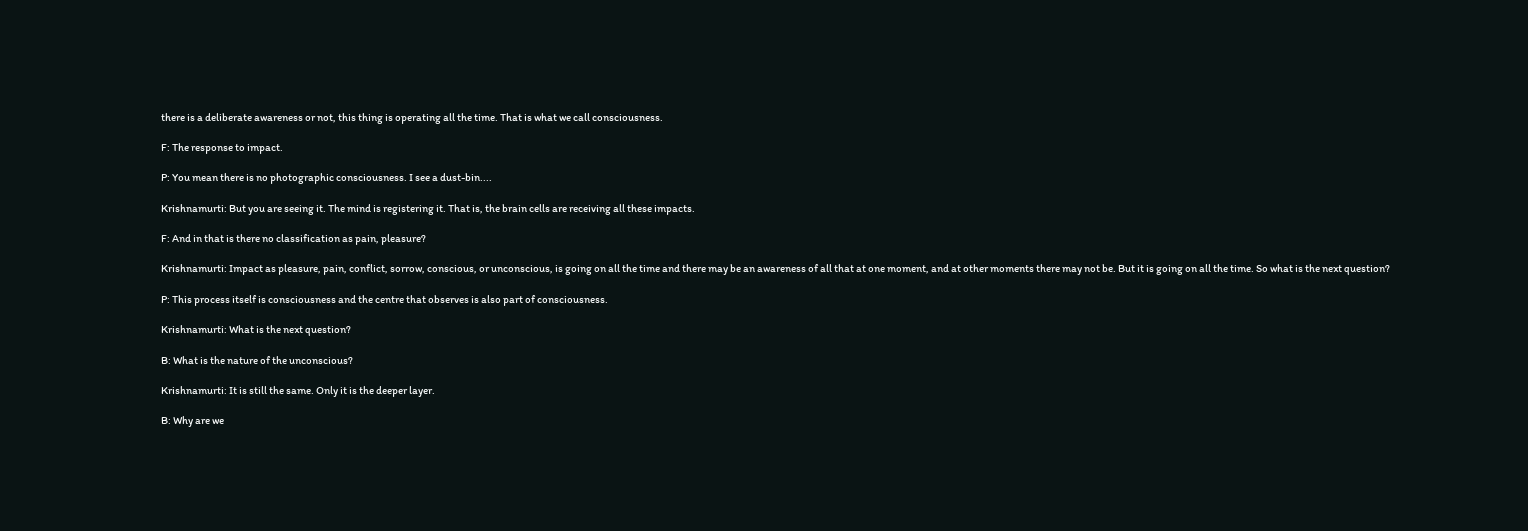there is a deliberate awareness or not, this thing is operating all the time. That is what we call consciousness.

F: The response to impact.

P: You mean there is no photographic consciousness. I see a dust-bin....

Krishnamurti: But you are seeing it. The mind is registering it. That is, the brain cells are receiving all these impacts.

F: And in that is there no classification as pain, pleasure?

Krishnamurti: Impact as pleasure, pain, conflict, sorrow, conscious, or unconscious, is going on all the time and there may be an awareness of all that at one moment, and at other moments there may not be. But it is going on all the time. So what is the next question?

P: This process itself is consciousness and the centre that observes is also part of consciousness.

Krishnamurti: What is the next question?

B: What is the nature of the unconscious?

Krishnamurti: It is still the same. Only it is the deeper layer.

B: Why are we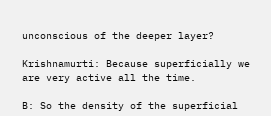unconscious of the deeper layer?

Krishnamurti: Because superficially we are very active all the time.

B: So the density of the superficial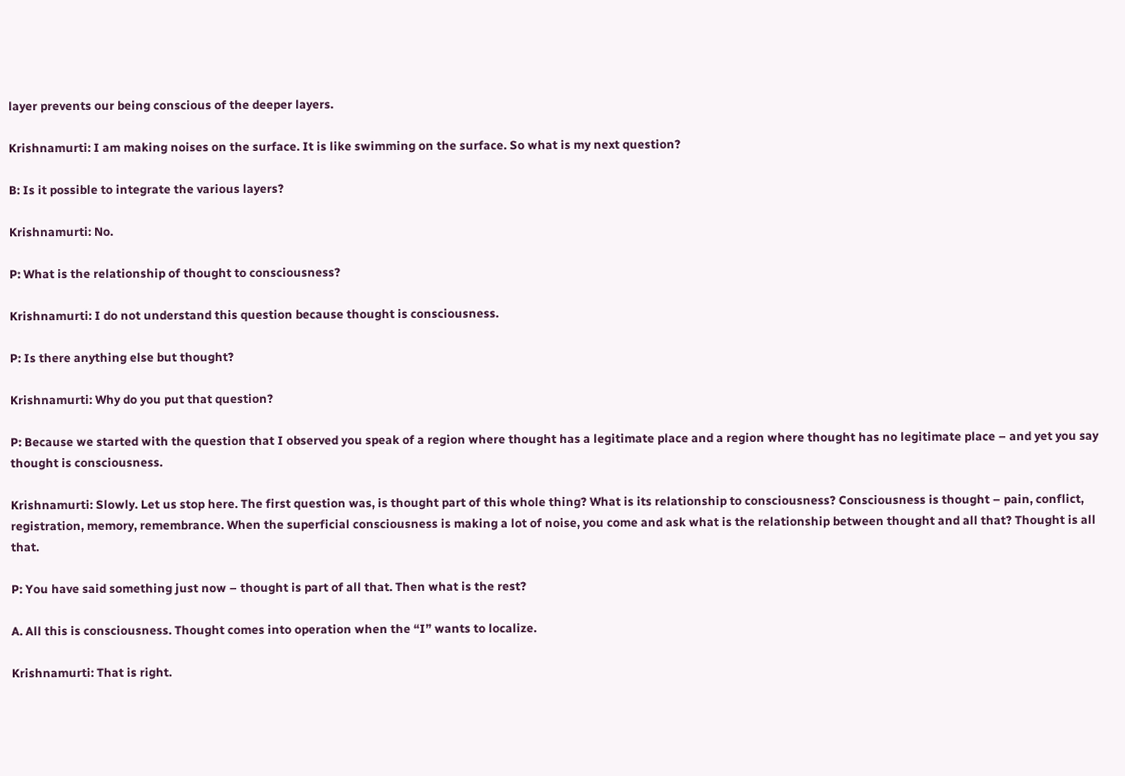layer prevents our being conscious of the deeper layers.

Krishnamurti: I am making noises on the surface. It is like swimming on the surface. So what is my next question?

B: Is it possible to integrate the various layers?

Krishnamurti: No.

P: What is the relationship of thought to consciousness?

Krishnamurti: I do not understand this question because thought is consciousness.

P: Is there anything else but thought?

Krishnamurti: Why do you put that question?

P: Because we started with the question that I observed you speak of a region where thought has a legitimate place and a region where thought has no legitimate place – and yet you say thought is consciousness.

Krishnamurti: Slowly. Let us stop here. The first question was, is thought part of this whole thing? What is its relationship to consciousness? Consciousness is thought – pain, conflict, registration, memory, remembrance. When the superficial consciousness is making a lot of noise, you come and ask what is the relationship between thought and all that? Thought is all that.

P: You have said something just now – thought is part of all that. Then what is the rest?

A. All this is consciousness. Thought comes into operation when the “I” wants to localize.

Krishnamurti: That is right.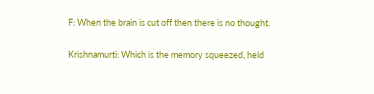F: When the brain is cut off then there is no thought.

Krishnamurti: Which is the memory squeezed, held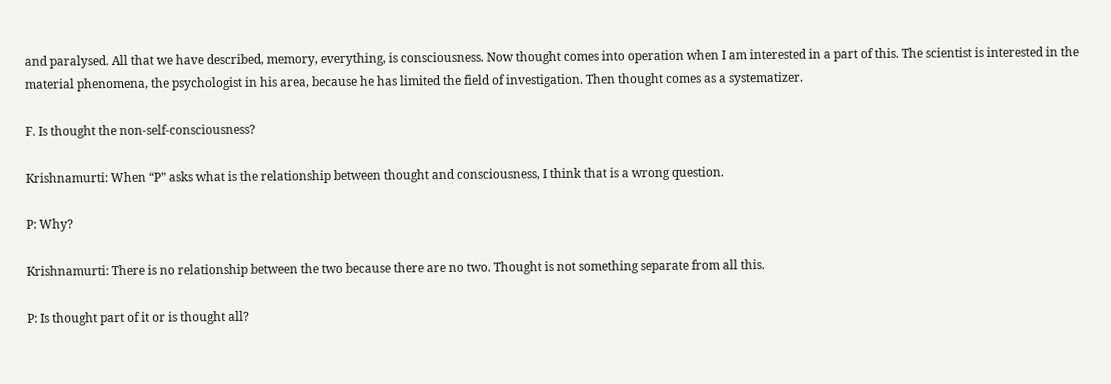and paralysed. All that we have described, memory, everything, is consciousness. Now thought comes into operation when I am interested in a part of this. The scientist is interested in the material phenomena, the psychologist in his area, because he has limited the field of investigation. Then thought comes as a systematizer.

F. Is thought the non-self-consciousness?

Krishnamurti: When “P” asks what is the relationship between thought and consciousness, I think that is a wrong question.

P: Why?

Krishnamurti: There is no relationship between the two because there are no two. Thought is not something separate from all this.

P: Is thought part of it or is thought all?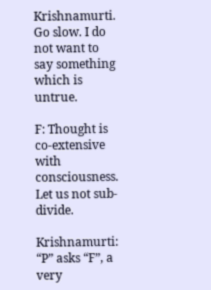Krishnamurti. Go slow. I do not want to say something which is untrue.

F: Thought is co-extensive with consciousness. Let us not sub-divide.

Krishnamurti: “P” asks “F”, a very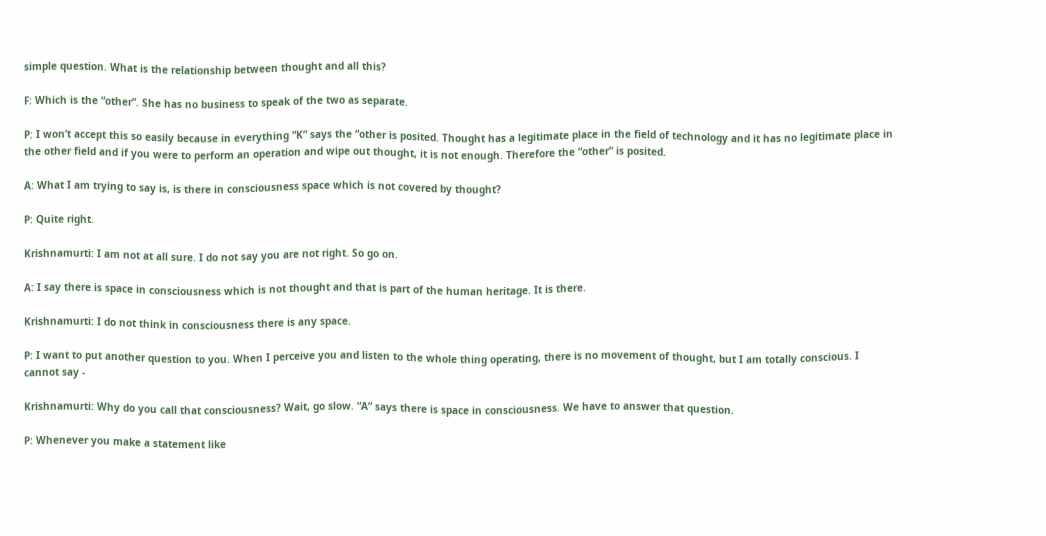simple question. What is the relationship between thought and all this?

F: Which is the “other”. She has no business to speak of the two as separate.

P: I won’t accept this so easily because in everything “K” says the “other is posited. Thought has a legitimate place in the field of technology and it has no legitimate place in the other field and if you were to perform an operation and wipe out thought, it is not enough. Therefore the “other” is posited.

A: What I am trying to say is, is there in consciousness space which is not covered by thought?

P: Quite right.

Krishnamurti: I am not at all sure. I do not say you are not right. So go on.

A: I say there is space in consciousness which is not thought and that is part of the human heritage. It is there.

Krishnamurti: I do not think in consciousness there is any space.

P: I want to put another question to you. When I perceive you and listen to the whole thing operating, there is no movement of thought, but I am totally conscious. I cannot say -

Krishnamurti: Why do you call that consciousness? Wait, go slow. “A” says there is space in consciousness. We have to answer that question.

P: Whenever you make a statement like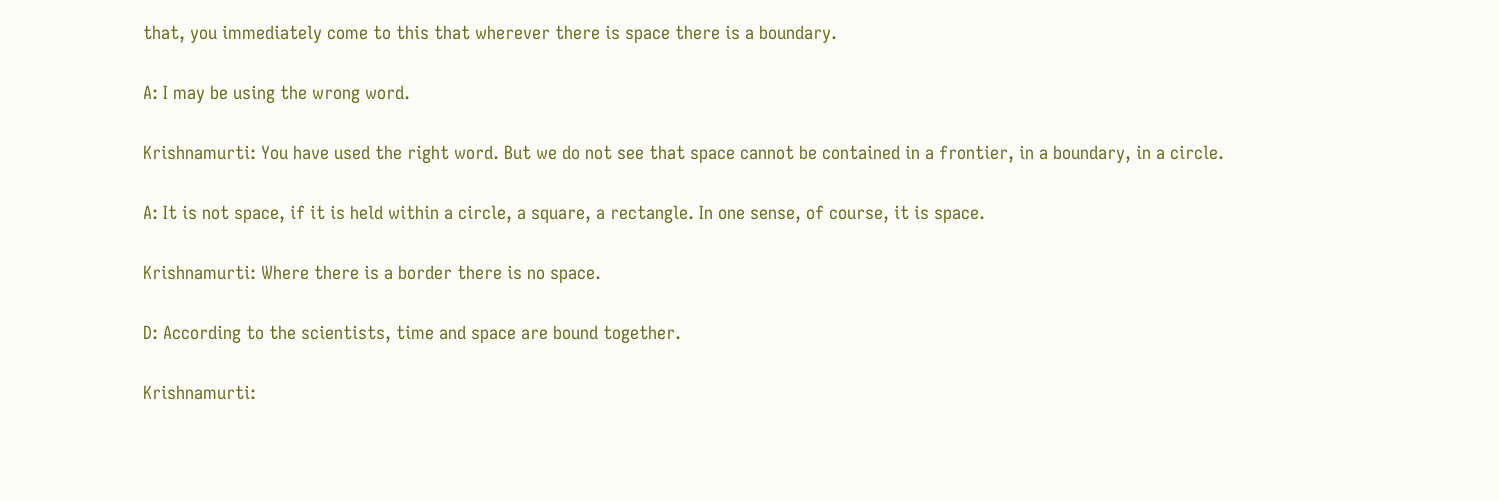that, you immediately come to this that wherever there is space there is a boundary.

A: I may be using the wrong word.

Krishnamurti: You have used the right word. But we do not see that space cannot be contained in a frontier, in a boundary, in a circle.

A: It is not space, if it is held within a circle, a square, a rectangle. In one sense, of course, it is space.

Krishnamurti: Where there is a border there is no space.

D: According to the scientists, time and space are bound together.

Krishnamurti: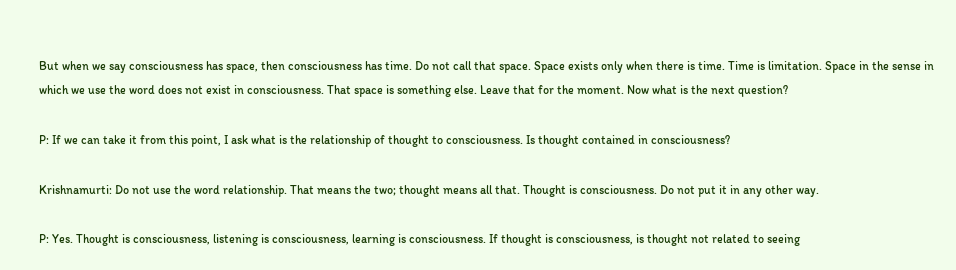But when we say consciousness has space, then consciousness has time. Do not call that space. Space exists only when there is time. Time is limitation. Space in the sense in which we use the word does not exist in consciousness. That space is something else. Leave that for the moment. Now what is the next question?

P: If we can take it from this point, I ask what is the relationship of thought to consciousness. Is thought contained in consciousness?

Krishnamurti: Do not use the word relationship. That means the two; thought means all that. Thought is consciousness. Do not put it in any other way.

P: Yes. Thought is consciousness, listening is consciousness, learning is consciousness. If thought is consciousness, is thought not related to seeing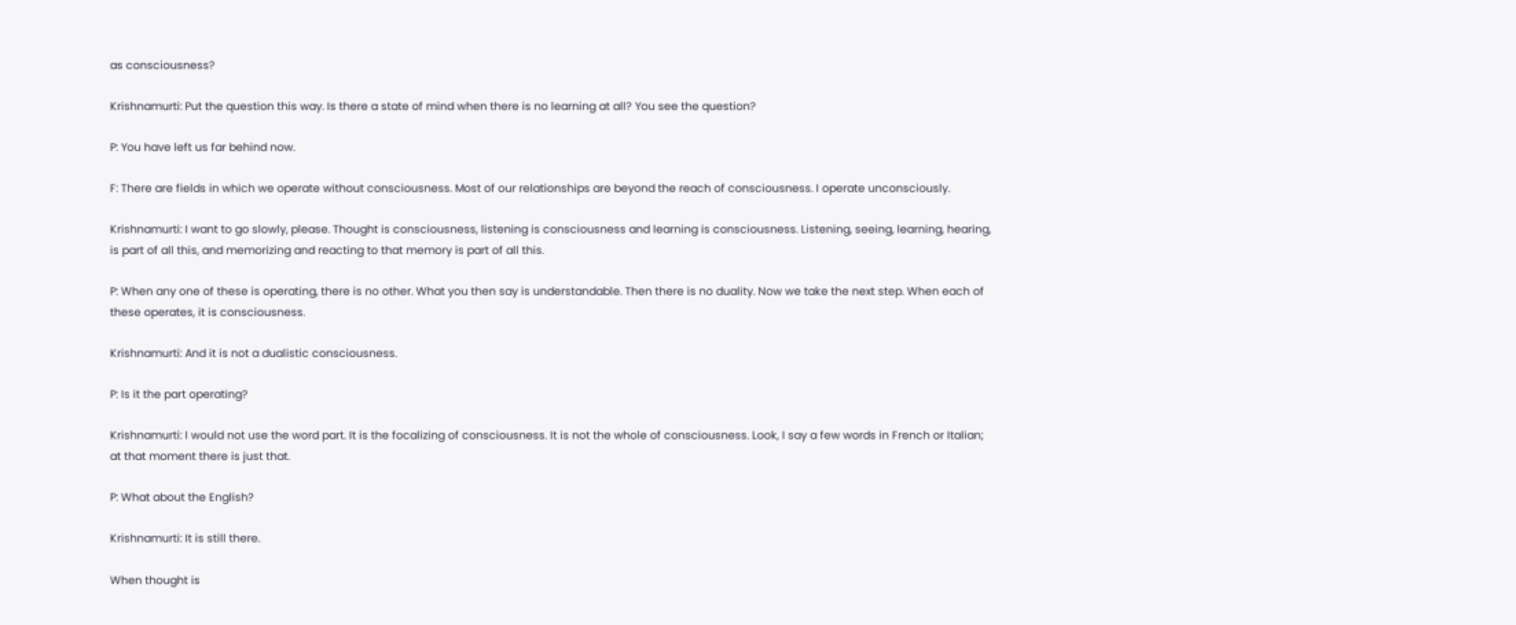as consciousness?

Krishnamurti: Put the question this way. Is there a state of mind when there is no learning at all? You see the question?

P: You have left us far behind now.

F: There are fields in which we operate without consciousness. Most of our relationships are beyond the reach of consciousness. I operate unconsciously.

Krishnamurti: I want to go slowly, please. Thought is consciousness, listening is consciousness and learning is consciousness. Listening, seeing, learning, hearing, is part of all this, and memorizing and reacting to that memory is part of all this.

P: When any one of these is operating, there is no other. What you then say is understandable. Then there is no duality. Now we take the next step. When each of these operates, it is consciousness.

Krishnamurti: And it is not a dualistic consciousness.

P: Is it the part operating?

Krishnamurti: I would not use the word part. It is the focalizing of consciousness. It is not the whole of consciousness. Look, I say a few words in French or Italian; at that moment there is just that.

P: What about the English?

Krishnamurti: It is still there.

When thought is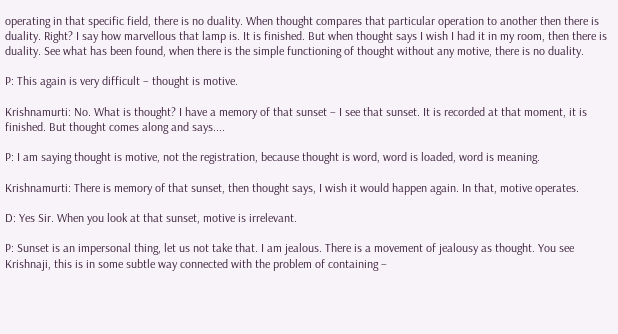operating in that specific field, there is no duality. When thought compares that particular operation to another then there is duality. Right? I say how marvellous that lamp is. It is finished. But when thought says I wish I had it in my room, then there is duality. See what has been found, when there is the simple functioning of thought without any motive, there is no duality.

P: This again is very difficult – thought is motive.

Krishnamurti: No. What is thought? I have a memory of that sunset – I see that sunset. It is recorded at that moment, it is finished. But thought comes along and says....

P: I am saying thought is motive, not the registration, because thought is word, word is loaded, word is meaning.

Krishnamurti: There is memory of that sunset, then thought says, I wish it would happen again. In that, motive operates.

D: Yes Sir. When you look at that sunset, motive is irrelevant.

P: Sunset is an impersonal thing, let us not take that. I am jealous. There is a movement of jealousy as thought. You see Krishnaji, this is in some subtle way connected with the problem of containing –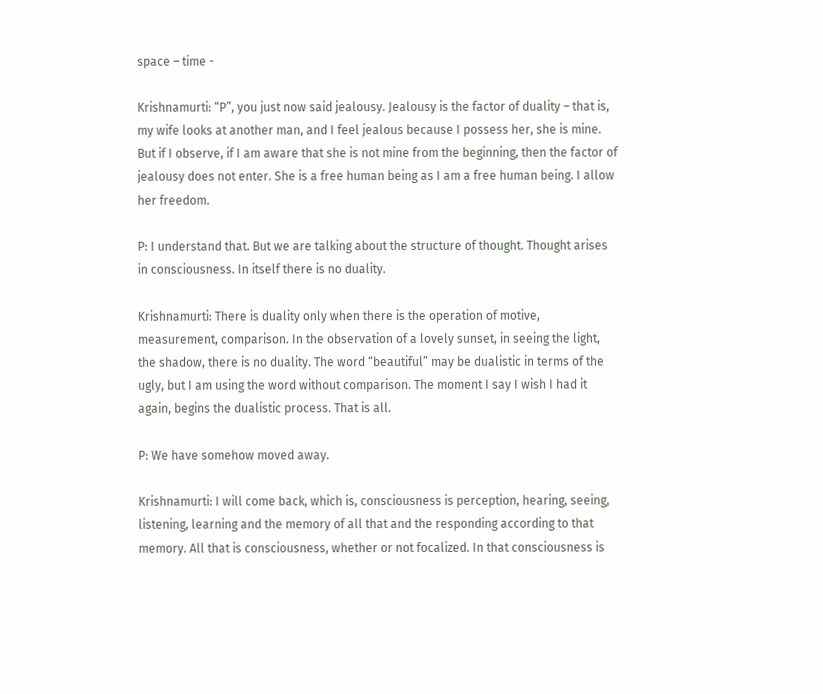space – time -

Krishnamurti: “P”, you just now said jealousy. Jealousy is the factor of duality – that is, my wife looks at another man, and I feel jealous because I possess her, she is mine. But if I observe, if I am aware that she is not mine from the beginning, then the factor of jealousy does not enter. She is a free human being as I am a free human being. I allow her freedom.

P: I understand that. But we are talking about the structure of thought. Thought arises in consciousness. In itself there is no duality.

Krishnamurti: There is duality only when there is the operation of motive, measurement, comparison. In the observation of a lovely sunset, in seeing the light, the shadow, there is no duality. The word “beautiful” may be dualistic in terms of the ugly, but I am using the word without comparison. The moment I say I wish I had it again, begins the dualistic process. That is all.

P: We have somehow moved away.

Krishnamurti: I will come back, which is, consciousness is perception, hearing, seeing, listening, learning and the memory of all that and the responding according to that memory. All that is consciousness, whether or not focalized. In that consciousness is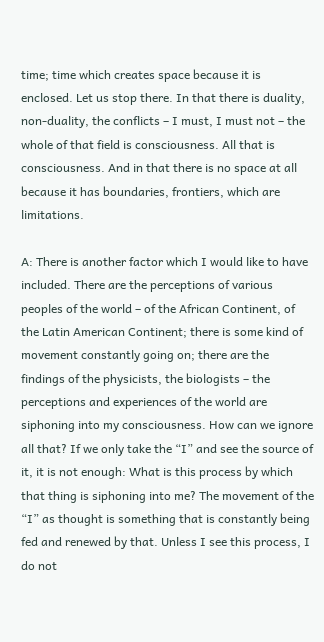time; time which creates space because it is enclosed. Let us stop there. In that there is duality, non-duality, the conflicts – I must, I must not – the whole of that field is consciousness. All that is consciousness. And in that there is no space at all because it has boundaries, frontiers, which are limitations.

A: There is another factor which I would like to have included. There are the perceptions of various peoples of the world – of the African Continent, of the Latin American Continent; there is some kind of movement constantly going on; there are the findings of the physicists, the biologists – the perceptions and experiences of the world are siphoning into my consciousness. How can we ignore all that? If we only take the “I” and see the source of it, it is not enough: What is this process by which that thing is siphoning into me? The movement of the “I” as thought is something that is constantly being fed and renewed by that. Unless I see this process, I do not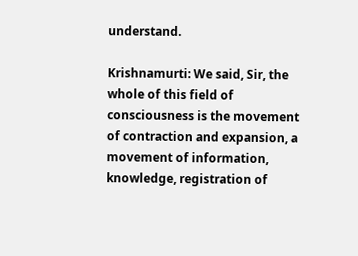understand.

Krishnamurti: We said, Sir, the whole of this field of consciousness is the movement of contraction and expansion, a movement of information, knowledge, registration of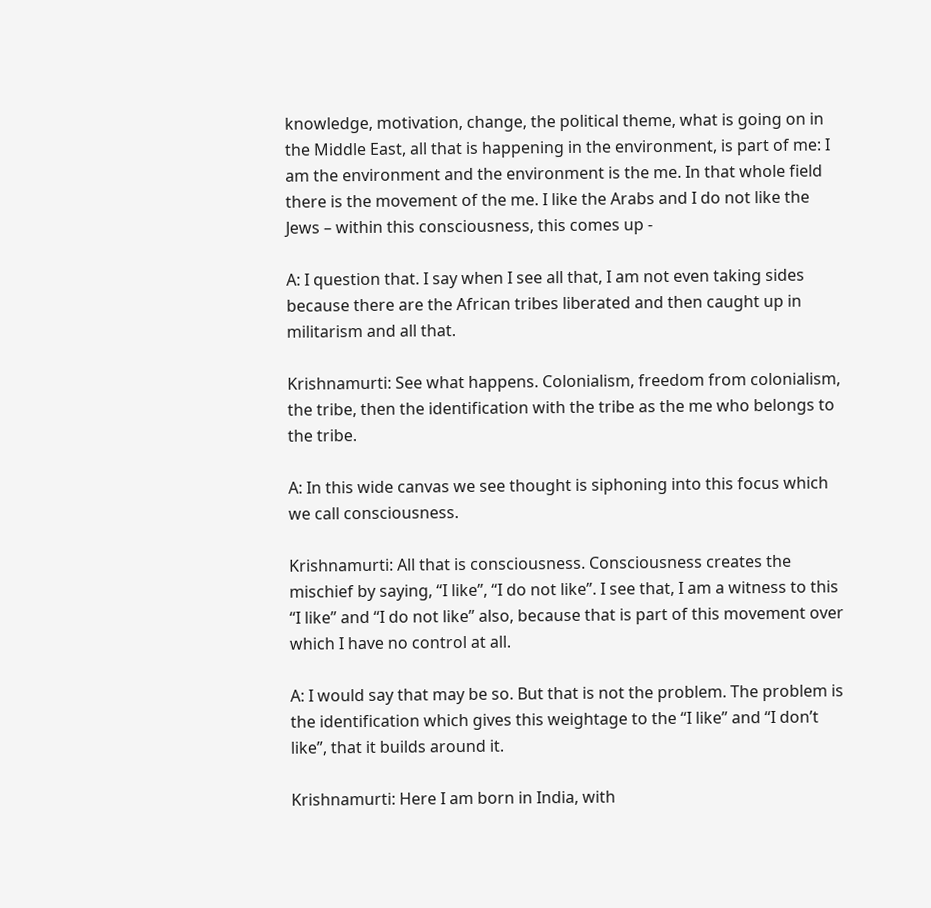knowledge, motivation, change, the political theme, what is going on in the Middle East, all that is happening in the environment, is part of me: I am the environment and the environment is the me. In that whole field there is the movement of the me. I like the Arabs and I do not like the Jews – within this consciousness, this comes up -

A: I question that. I say when I see all that, I am not even taking sides because there are the African tribes liberated and then caught up in militarism and all that.

Krishnamurti: See what happens. Colonialism, freedom from colonialism, the tribe, then the identification with the tribe as the me who belongs to the tribe.

A: In this wide canvas we see thought is siphoning into this focus which we call consciousness.

Krishnamurti: All that is consciousness. Consciousness creates the mischief by saying, “I like”, “I do not like”. I see that, I am a witness to this “I like” and “I do not like” also, because that is part of this movement over which I have no control at all.

A: I would say that may be so. But that is not the problem. The problem is the identification which gives this weightage to the “I like” and “I don’t like”, that it builds around it.

Krishnamurti: Here I am born in India, with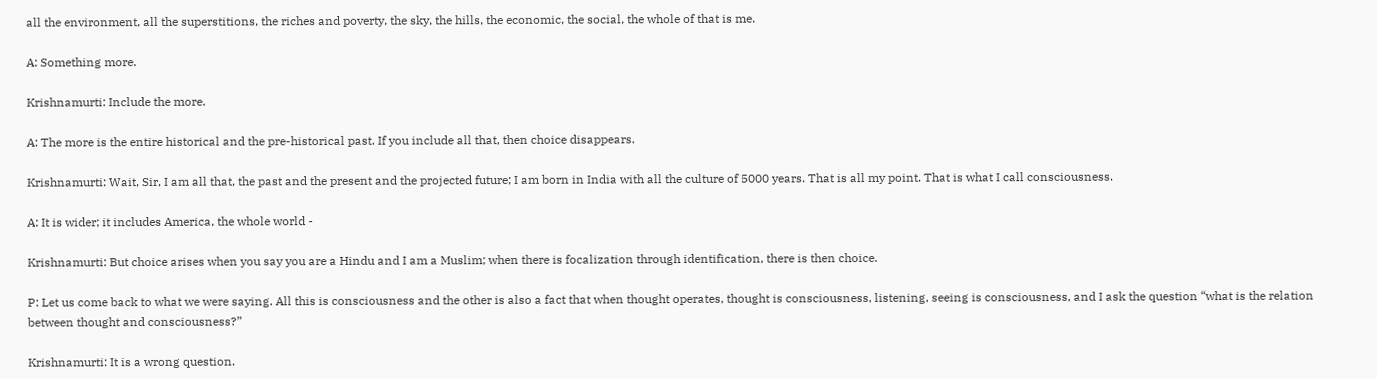all the environment, all the superstitions, the riches and poverty, the sky, the hills, the economic, the social, the whole of that is me.

A: Something more.

Krishnamurti: Include the more.

A: The more is the entire historical and the pre-historical past. If you include all that, then choice disappears.

Krishnamurti: Wait, Sir, I am all that, the past and the present and the projected future; I am born in India with all the culture of 5000 years. That is all my point. That is what I call consciousness.

A: It is wider; it includes America, the whole world -

Krishnamurti: But choice arises when you say you are a Hindu and I am a Muslim; when there is focalization through identification, there is then choice.

P: Let us come back to what we were saying. All this is consciousness and the other is also a fact that when thought operates, thought is consciousness, listening, seeing is consciousness, and I ask the question “what is the relation between thought and consciousness?”

Krishnamurti: It is a wrong question.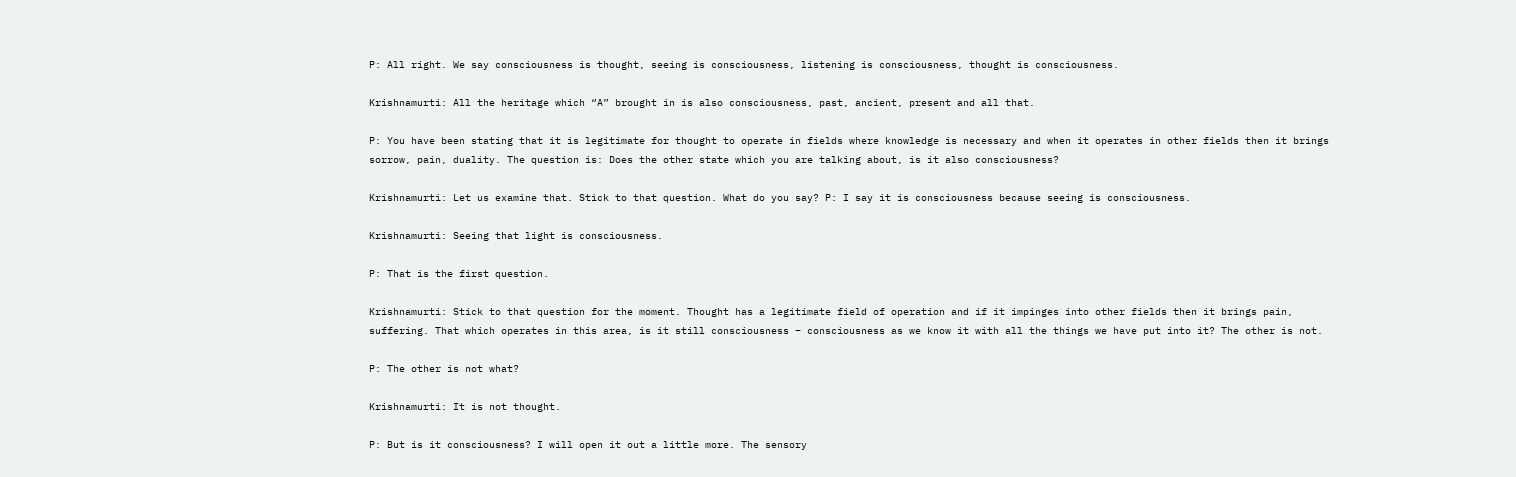P: All right. We say consciousness is thought, seeing is consciousness, listening is consciousness, thought is consciousness.

Krishnamurti: All the heritage which “A” brought in is also consciousness, past, ancient, present and all that.

P: You have been stating that it is legitimate for thought to operate in fields where knowledge is necessary and when it operates in other fields then it brings sorrow, pain, duality. The question is: Does the other state which you are talking about, is it also consciousness?

Krishnamurti: Let us examine that. Stick to that question. What do you say? P: I say it is consciousness because seeing is consciousness.

Krishnamurti: Seeing that light is consciousness.

P: That is the first question.

Krishnamurti: Stick to that question for the moment. Thought has a legitimate field of operation and if it impinges into other fields then it brings pain, suffering. That which operates in this area, is it still consciousness – consciousness as we know it with all the things we have put into it? The other is not.

P: The other is not what?

Krishnamurti: It is not thought.

P: But is it consciousness? I will open it out a little more. The sensory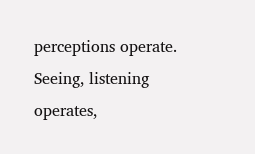perceptions operate. Seeing, listening operates,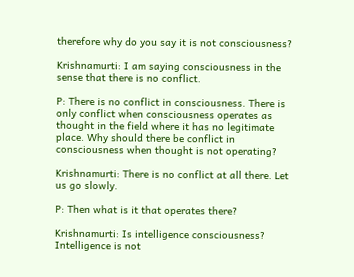therefore why do you say it is not consciousness?

Krishnamurti: I am saying consciousness in the sense that there is no conflict.

P: There is no conflict in consciousness. There is only conflict when consciousness operates as thought in the field where it has no legitimate place. Why should there be conflict in consciousness when thought is not operating?

Krishnamurti: There is no conflict at all there. Let us go slowly.

P: Then what is it that operates there?

Krishnamurti: Is intelligence consciousness? Intelligence is not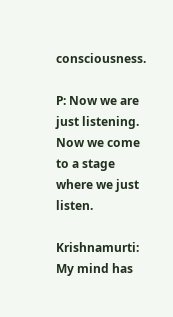consciousness.

P: Now we are just listening. Now we come to a stage where we just listen.

Krishnamurti: My mind has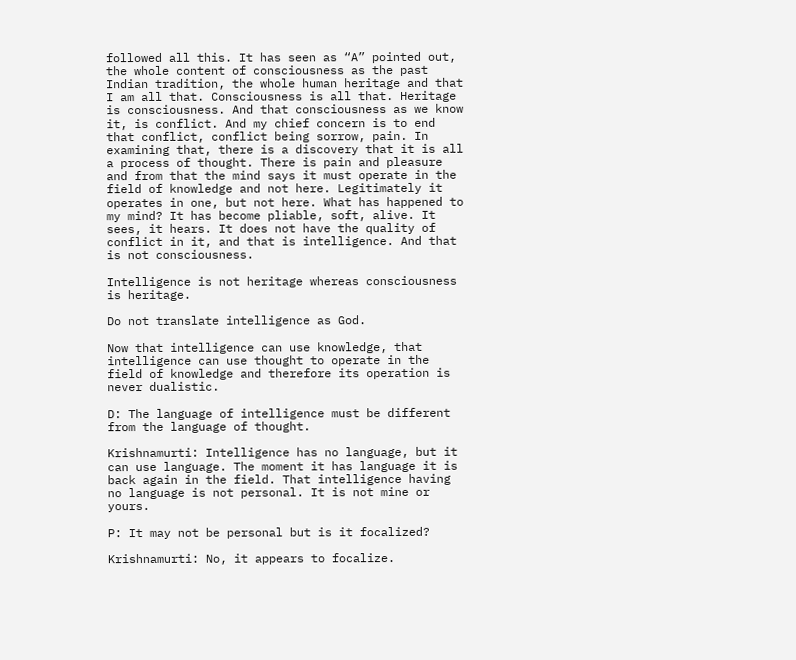followed all this. It has seen as “A” pointed out, the whole content of consciousness as the past Indian tradition, the whole human heritage and that I am all that. Consciousness is all that. Heritage is consciousness. And that consciousness as we know it, is conflict. And my chief concern is to end that conflict, conflict being sorrow, pain. In examining that, there is a discovery that it is all a process of thought. There is pain and pleasure and from that the mind says it must operate in the field of knowledge and not here. Legitimately it operates in one, but not here. What has happened to my mind? It has become pliable, soft, alive. It sees, it hears. It does not have the quality of conflict in it, and that is intelligence. And that is not consciousness.

Intelligence is not heritage whereas consciousness is heritage.

Do not translate intelligence as God.

Now that intelligence can use knowledge, that intelligence can use thought to operate in the field of knowledge and therefore its operation is never dualistic.

D: The language of intelligence must be different from the language of thought.

Krishnamurti: Intelligence has no language, but it can use language. The moment it has language it is back again in the field. That intelligence having no language is not personal. It is not mine or yours.

P: It may not be personal but is it focalized?

Krishnamurti: No, it appears to focalize.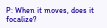P: When it moves, does it focalize?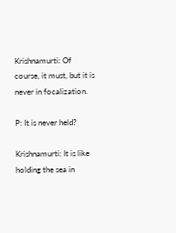Krishnamurti: Of course, it must, but it is never in focalization.

P: It is never held?

Krishnamurti: It is like holding the sea in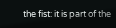the fist: it is part of the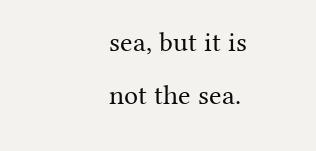sea, but it is not the sea.